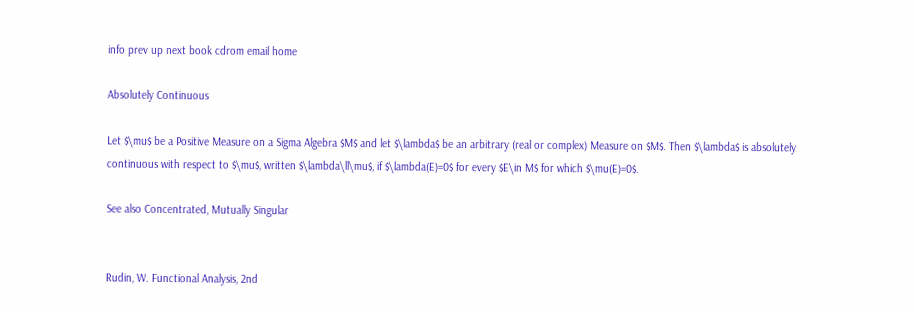info prev up next book cdrom email home

Absolutely Continuous

Let $\mu$ be a Positive Measure on a Sigma Algebra $M$ and let $\lambda$ be an arbitrary (real or complex) Measure on $M$. Then $\lambda$ is absolutely continuous with respect to $\mu$, written $\lambda\ll\mu$, if $\lambda(E)=0$ for every $E\in M$ for which $\mu(E)=0$.

See also Concentrated, Mutually Singular


Rudin, W. Functional Analysis, 2nd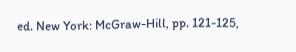ed. New York: McGraw-Hill, pp. 121-125,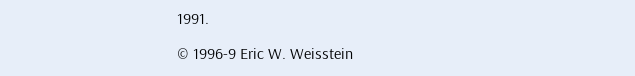1991.

© 1996-9 Eric W. Weisstein